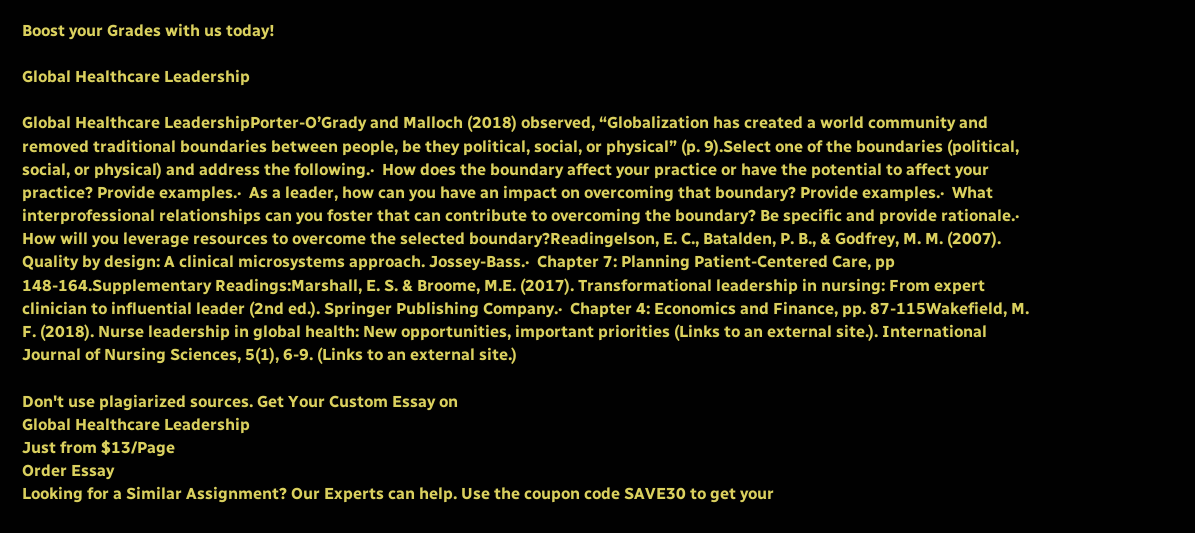Boost your Grades with us today!

Global Healthcare Leadership

Global Healthcare LeadershipPorter-O’Grady and Malloch (2018) observed, “Globalization has created a world community and removed traditional boundaries between people, be they political, social, or physical” (p. 9).Select one of the boundaries (political, social, or physical) and address the following.·  How does the boundary affect your practice or have the potential to affect your practice? Provide examples.·  As a leader, how can you have an impact on overcoming that boundary? Provide examples.·  What interprofessional relationships can you foster that can contribute to overcoming the boundary? Be specific and provide rationale.·  How will you leverage resources to overcome the selected boundary?Readingelson, E. C., Batalden, P. B., & Godfrey, M. M. (2007). Quality by design: A clinical microsystems approach. Jossey-Bass.·  Chapter 7: Planning Patient-Centered Care, pp 148-164.Supplementary Readings:Marshall, E. S. & Broome, M.E. (2017). Transformational leadership in nursing: From expert clinician to influential leader (2nd ed.). Springer Publishing Company.·  Chapter 4: Economics and Finance, pp. 87-115Wakefield, M. F. (2018). Nurse leadership in global health: New opportunities, important priorities (Links to an external site.). International Journal of Nursing Sciences, 5(1), 6-9. (Links to an external site.)

Don't use plagiarized sources. Get Your Custom Essay on
Global Healthcare Leadership
Just from $13/Page
Order Essay
Looking for a Similar Assignment? Our Experts can help. Use the coupon code SAVE30 to get your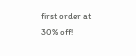first order at 30% off!